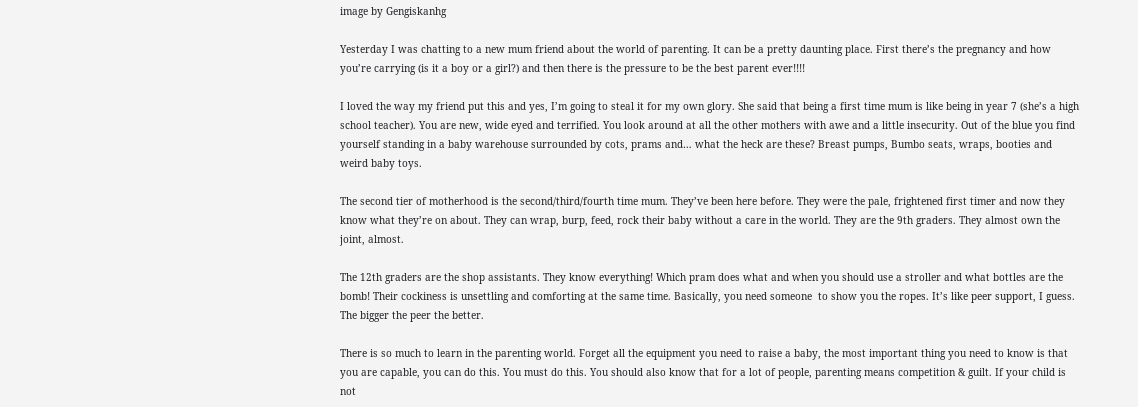image by Gengiskanhg

Yesterday I was chatting to a new mum friend about the world of parenting. It can be a pretty daunting place. First there’s the pregnancy and how you’re carrying (is it a boy or a girl?) and then there is the pressure to be the best parent ever!!!!

I loved the way my friend put this and yes, I’m going to steal it for my own glory. She said that being a first time mum is like being in year 7 (she’s a high school teacher). You are new, wide eyed and terrified. You look around at all the other mothers with awe and a little insecurity. Out of the blue you find yourself standing in a baby warehouse surrounded by cots, prams and… what the heck are these? Breast pumps, Bumbo seats, wraps, booties and weird baby toys.

The second tier of motherhood is the second/third/fourth time mum. They’ve been here before. They were the pale, frightened first timer and now they know what they’re on about. They can wrap, burp, feed, rock their baby without a care in the world. They are the 9th graders. They almost own the joint, almost.

The 12th graders are the shop assistants. They know everything! Which pram does what and when you should use a stroller and what bottles are the bomb! Their cockiness is unsettling and comforting at the same time. Basically, you need someone  to show you the ropes. It’s like peer support, I guess. The bigger the peer the better.

There is so much to learn in the parenting world. Forget all the equipment you need to raise a baby, the most important thing you need to know is that you are capable, you can do this. You must do this. You should also know that for a lot of people, parenting means competition & guilt. If your child is not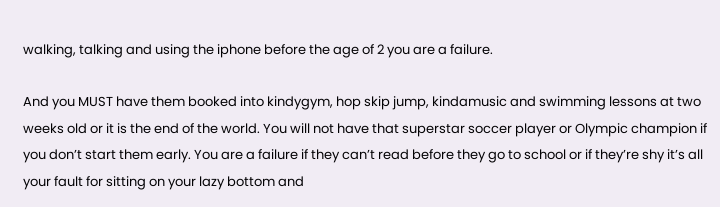walking, talking and using the iphone before the age of 2 you are a failure.

And you MUST have them booked into kindygym, hop skip jump, kindamusic and swimming lessons at two weeks old or it is the end of the world. You will not have that superstar soccer player or Olympic champion if you don’t start them early. You are a failure if they can’t read before they go to school or if they’re shy it’s all your fault for sitting on your lazy bottom and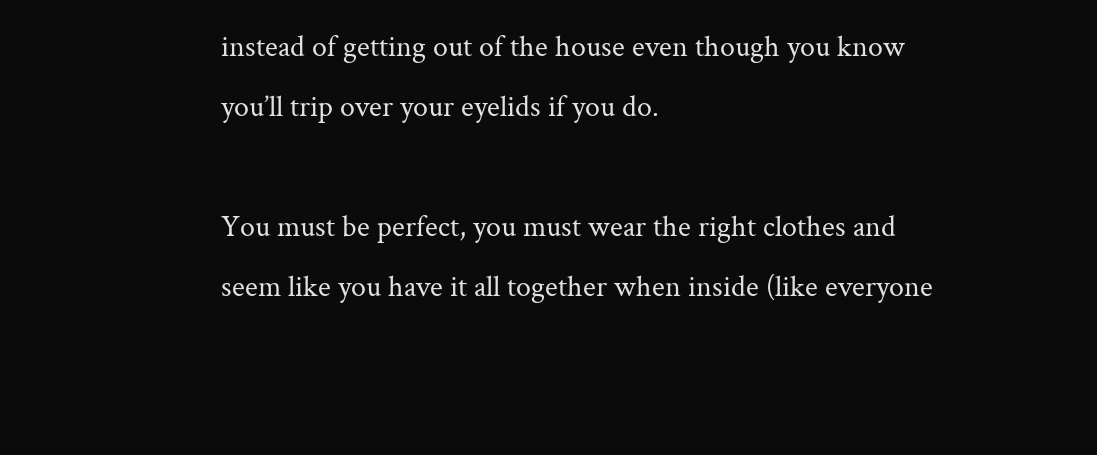instead of getting out of the house even though you know you’ll trip over your eyelids if you do.

You must be perfect, you must wear the right clothes and seem like you have it all together when inside (like everyone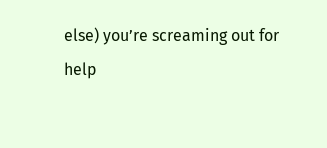else) you’re screaming out for help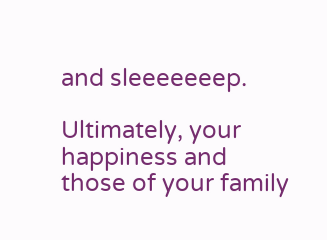and sleeeeeeep.

Ultimately, your happiness and those of your family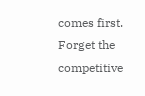comes first. Forget the competitive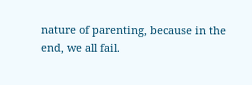nature of parenting, because in the end, we all fail.